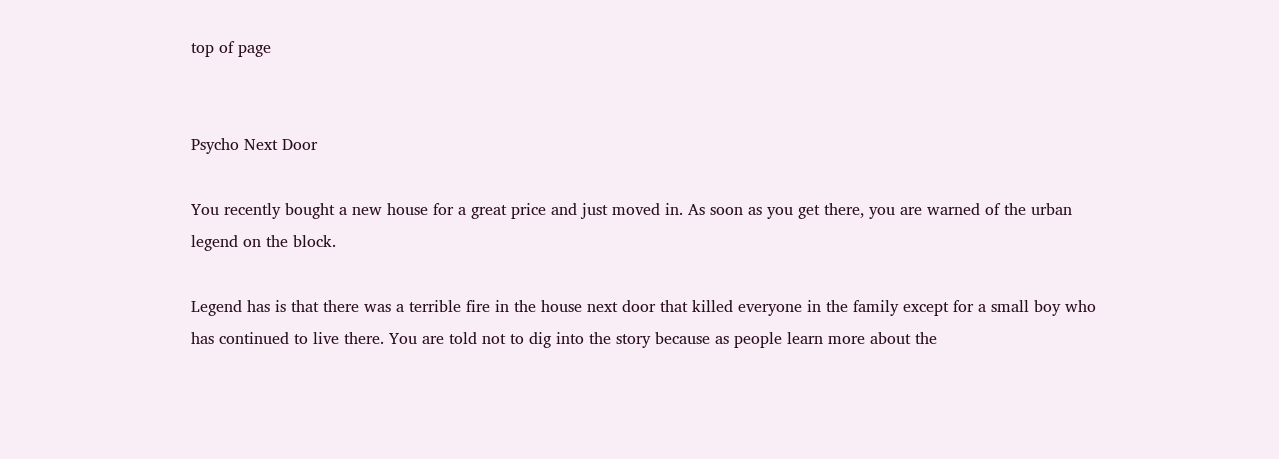top of page


Psycho Next Door

You recently bought a new house for a great price and just moved in. As soon as you get there, you are warned of the urban legend on the block.

Legend has is that there was a terrible fire in the house next door that killed everyone in the family except for a small boy who has continued to live there. You are told not to dig into the story because as people learn more about the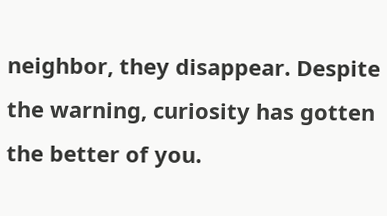neighbor, they disappear. Despite the warning, curiosity has gotten the better of you.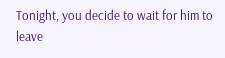Tonight, you decide to wait for him to leave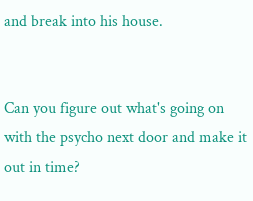and break into his house.


Can you figure out what's going on with the psycho next door and make it out in time?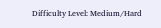Difficulty Level: Medium/Hard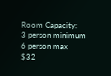Room Capacity:
3 person minimum
6 person max
$32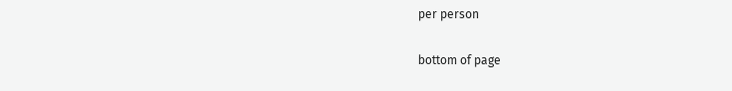per person

bottom of page